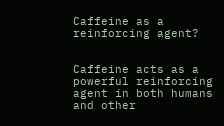Caffeine as a reinforcing agent?


Caffeine acts as a powerful reinforcing agent in both humans and other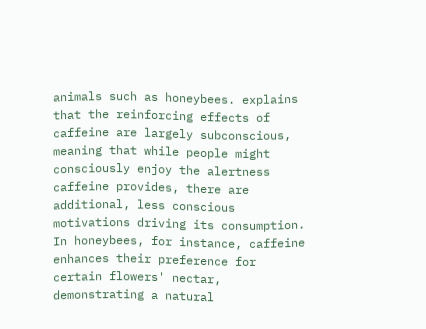animals such as honeybees. explains that the reinforcing effects of caffeine are largely subconscious, meaning that while people might consciously enjoy the alertness caffeine provides, there are additional, less conscious motivations driving its consumption. In honeybees, for instance, caffeine enhances their preference for certain flowers' nectar, demonstrating a natural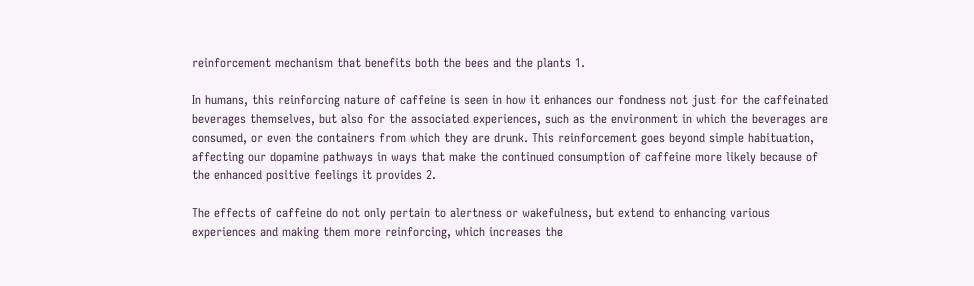reinforcement mechanism that benefits both the bees and the plants 1.

In humans, this reinforcing nature of caffeine is seen in how it enhances our fondness not just for the caffeinated beverages themselves, but also for the associated experiences, such as the environment in which the beverages are consumed, or even the containers from which they are drunk. This reinforcement goes beyond simple habituation, affecting our dopamine pathways in ways that make the continued consumption of caffeine more likely because of the enhanced positive feelings it provides 2.

The effects of caffeine do not only pertain to alertness or wakefulness, but extend to enhancing various experiences and making them more reinforcing, which increases the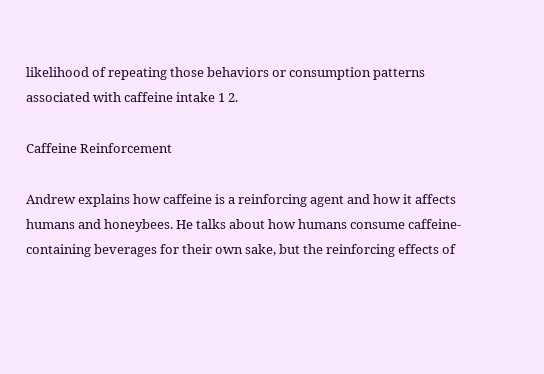likelihood of repeating those behaviors or consumption patterns associated with caffeine intake 1 2.

Caffeine Reinforcement

Andrew explains how caffeine is a reinforcing agent and how it affects humans and honeybees. He talks about how humans consume caffeine-containing beverages for their own sake, but the reinforcing effects of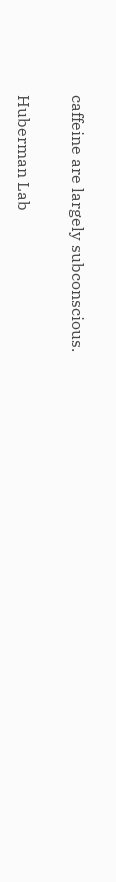caffeine are largely subconscious.

Huberman Lab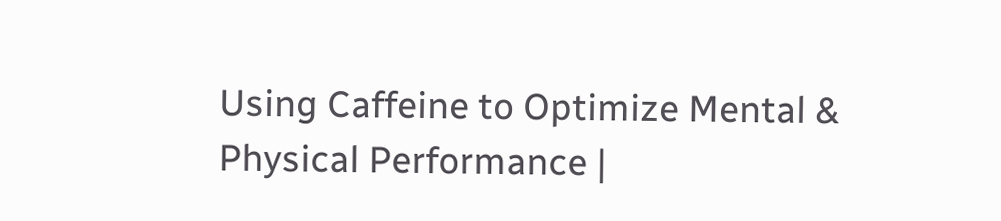Using Caffeine to Optimize Mental & Physical Performance |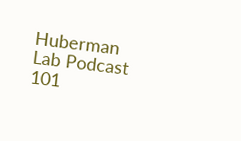Huberman Lab Podcast 101